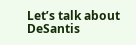Let’s talk about DeSantis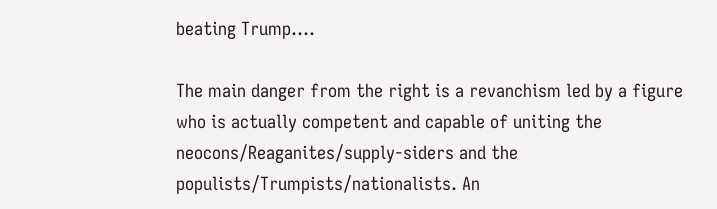beating Trump….

The main danger from the right is a revanchism led by a figure who is actually competent and capable of uniting the neocons/Reaganites/supply-siders and the populists/Trumpists/nationalists. An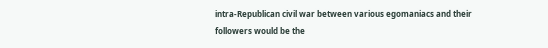intra-Republican civil war between various egomaniacs and their followers would be the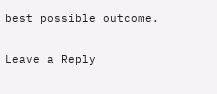best possible outcome.

Leave a Reply